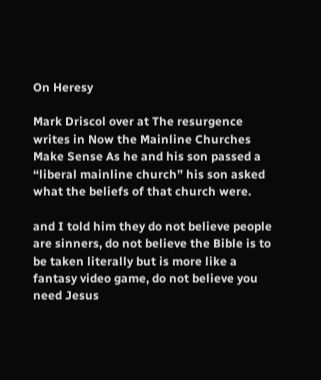On Heresy

Mark Driscol over at The resurgence writes in Now the Mainline Churches Make Sense As he and his son passed a “liberal mainline church” his son asked what the beliefs of that church were.

and I told him they do not believe people are sinners, do not believe the Bible is to be taken literally but is more like a fantasy video game, do not believe you need Jesus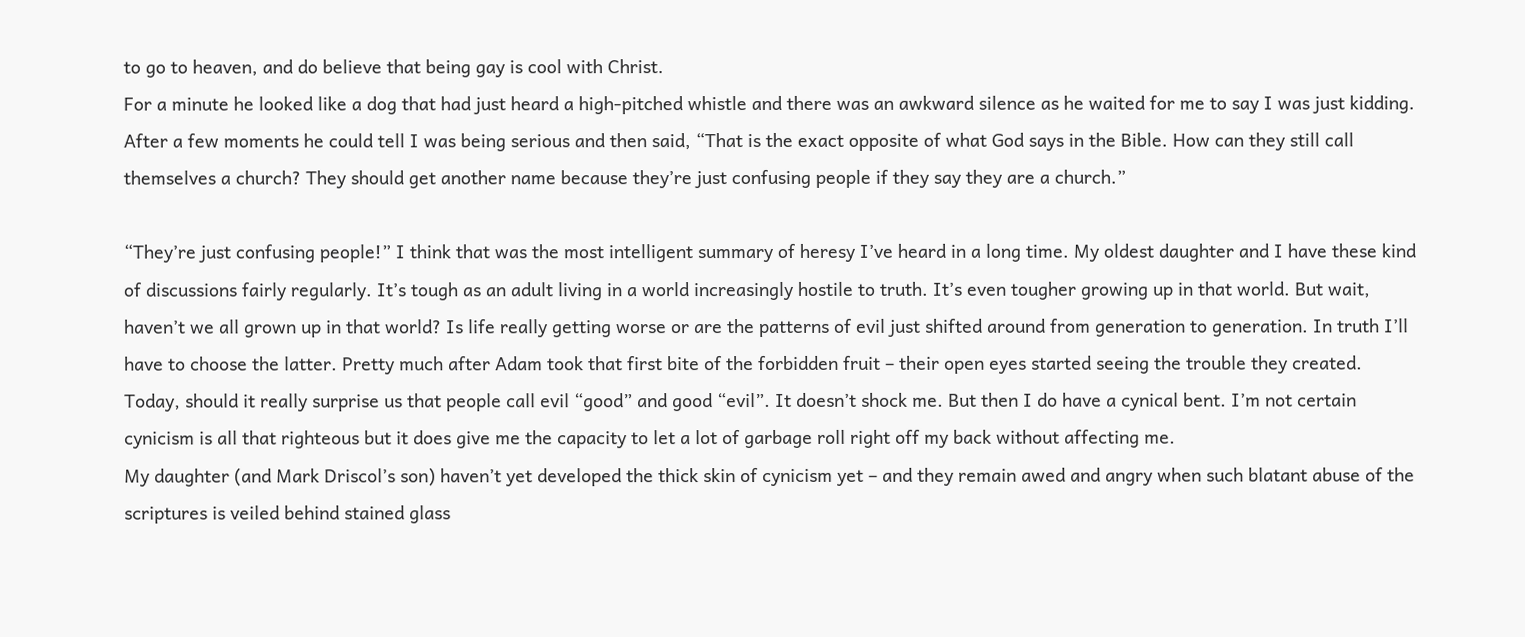to go to heaven, and do believe that being gay is cool with Christ.
For a minute he looked like a dog that had just heard a high-pitched whistle and there was an awkward silence as he waited for me to say I was just kidding. After a few moments he could tell I was being serious and then said, “That is the exact opposite of what God says in the Bible. How can they still call themselves a church? They should get another name because they’re just confusing people if they say they are a church.”

“They’re just confusing people!” I think that was the most intelligent summary of heresy I’ve heard in a long time. My oldest daughter and I have these kind of discussions fairly regularly. It’s tough as an adult living in a world increasingly hostile to truth. It’s even tougher growing up in that world. But wait, haven’t we all grown up in that world? Is life really getting worse or are the patterns of evil just shifted around from generation to generation. In truth I’ll have to choose the latter. Pretty much after Adam took that first bite of the forbidden fruit – their open eyes started seeing the trouble they created.
Today, should it really surprise us that people call evil “good” and good “evil”. It doesn’t shock me. But then I do have a cynical bent. I’m not certain cynicism is all that righteous but it does give me the capacity to let a lot of garbage roll right off my back without affecting me.
My daughter (and Mark Driscol’s son) haven’t yet developed the thick skin of cynicism yet – and they remain awed and angry when such blatant abuse of the scriptures is veiled behind stained glass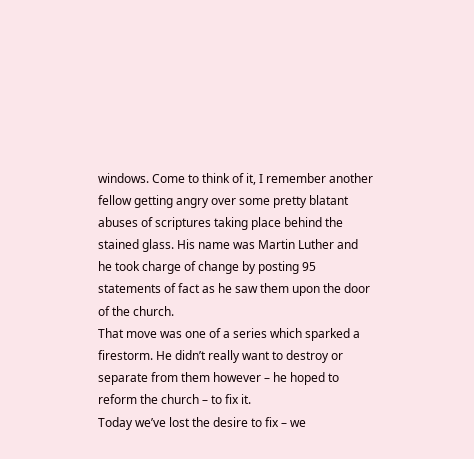windows. Come to think of it, I remember another fellow getting angry over some pretty blatant abuses of scriptures taking place behind the stained glass. His name was Martin Luther and he took charge of change by posting 95 statements of fact as he saw them upon the door of the church.
That move was one of a series which sparked a firestorm. He didn’t really want to destroy or separate from them however – he hoped to reform the church – to fix it.
Today we’ve lost the desire to fix – we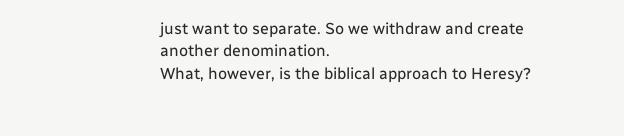just want to separate. So we withdraw and create another denomination.
What, however, is the biblical approach to Heresy?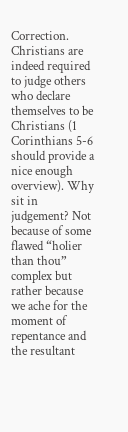Correction. Christians are indeed required to judge others who declare themselves to be Christians (1 Corinthians 5-6 should provide a nice enough overview). Why sit in judgement? Not because of some flawed “holier than thou” complex but rather because we ache for the moment of repentance and the resultant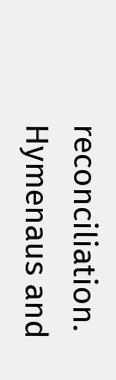reconciliation. Hymenaus and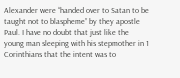Alexander were “handed over to Satan to be taught not to blaspheme” by they apostle Paul. I have no doubt that just like the young man sleeping with his stepmother in 1 Corinthians that the intent was to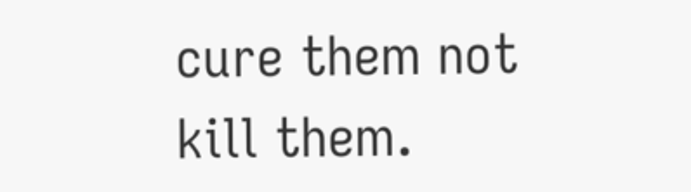cure them not kill them.